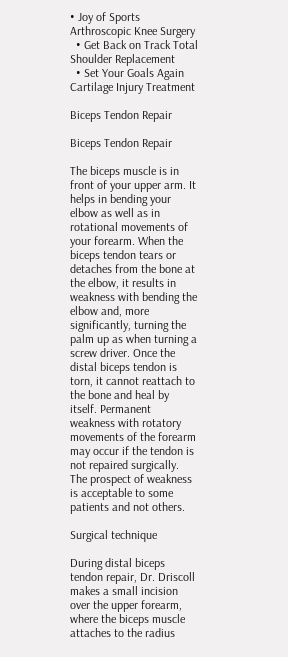• Joy of Sports Arthroscopic Knee Surgery
  • Get Back on Track Total Shoulder Replacement
  • Set Your Goals Again Cartilage Injury Treatment

Biceps Tendon Repair

Biceps Tendon Repair

The biceps muscle is in front of your upper arm. It helps in bending your elbow as well as in rotational movements of your forearm. When the biceps tendon tears or detaches from the bone at the elbow, it results in weakness with bending the elbow and, more significantly, turning the palm up as when turning a screw driver. Once the distal biceps tendon is torn, it cannot reattach to the bone and heal by itself. Permanent weakness with rotatory movements of the forearm may occur if the tendon is not repaired surgically. The prospect of weakness is acceptable to some patients and not others.

Surgical technique

During distal biceps tendon repair, Dr. Driscoll makes a small incision over the upper forearm, where the biceps muscle attaches to the radius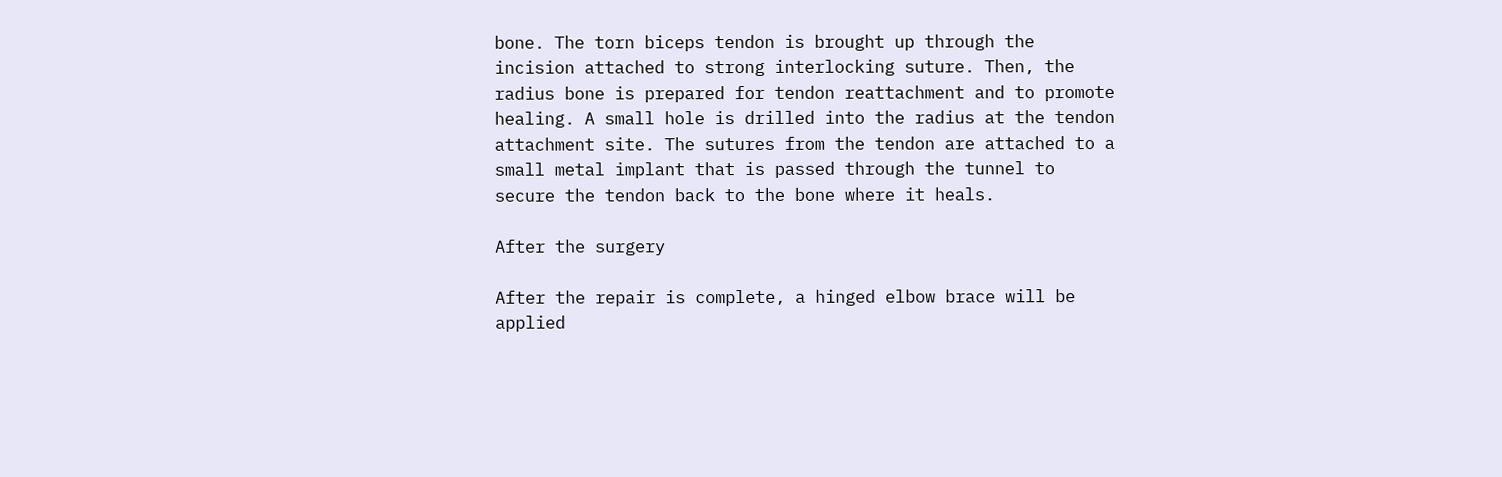bone. The torn biceps tendon is brought up through the incision attached to strong interlocking suture. Then, the radius bone is prepared for tendon reattachment and to promote healing. A small hole is drilled into the radius at the tendon attachment site. The sutures from the tendon are attached to a small metal implant that is passed through the tunnel to secure the tendon back to the bone where it heals.

After the surgery

After the repair is complete, a hinged elbow brace will be applied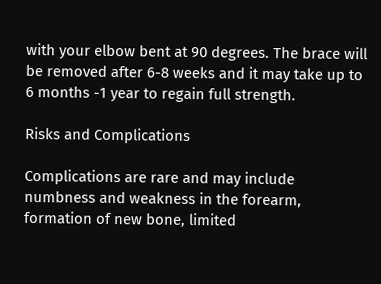with your elbow bent at 90 degrees. The brace will be removed after 6-8 weeks and it may take up to 6 months -1 year to regain full strength.

Risks and Complications

Complications are rare and may include numbness and weakness in the forearm, formation of new bone, limited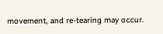movement, and re-tearing may occur.